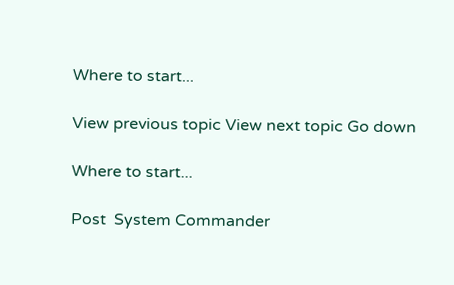Where to start...

View previous topic View next topic Go down

Where to start...

Post  System Commander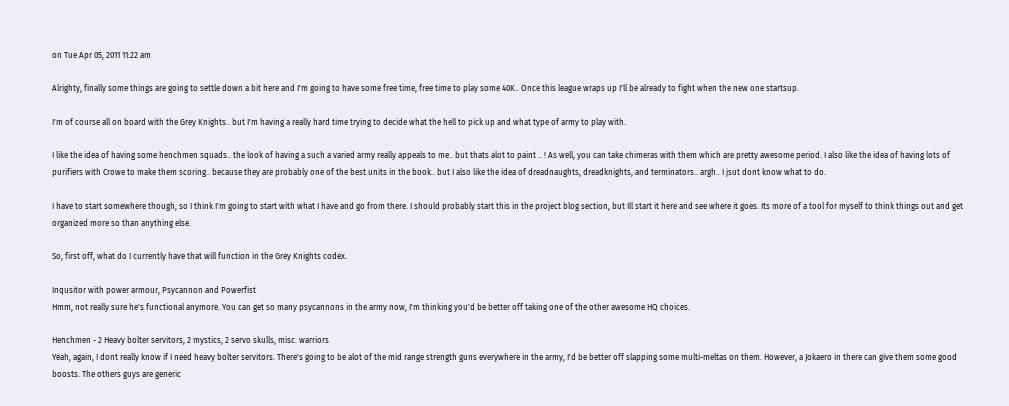on Tue Apr 05, 2011 11:22 am

Alrighty, finally some things are going to settle down a bit here and I'm going to have some free time, free time to play some 40K.. Once this league wraps up I'll be already to fight when the new one startsup.

I'm of course all on board with the Grey Knights.. but I'm having a really hard time trying to decide what the hell to pick up and what type of army to play with.

I like the idea of having some henchmen squads.. the look of having a such a varied army really appeals to me.. but thats alot to paint .. ! As well, you can take chimeras with them which are pretty awesome period. I also like the idea of having lots of purifiers with Crowe to make them scoring.. because they are probably one of the best units in the book.. but I also like the idea of dreadnaughts, dreadknights, and terminators.. argh.. I jsut dont know what to do.

I have to start somewhere though, so I think I'm going to start with what I have and go from there. I should probably start this in the project blog section, but Ill start it here and see where it goes. Its more of a tool for myself to think things out and get organized more so than anything else.

So, first off, what do I currently have that will function in the Grey Knights codex.

Inqusitor with power armour, Psycannon and Powerfist
Hmm, not really sure he's functional anymore. You can get so many psycannons in the army now, I'm thinking you'd be better off taking one of the other awesome HQ choices.

Henchmen - 2 Heavy bolter servitors, 2 mystics, 2 servo skulls, misc. warriors
Yeah, again, I dont really know if I need heavy bolter servitors. There's going to be alot of the mid range strength guns everywhere in the army, I'd be better off slapping some multi-meltas on them. However, a Jokaero in there can give them some good boosts. The others guys are generic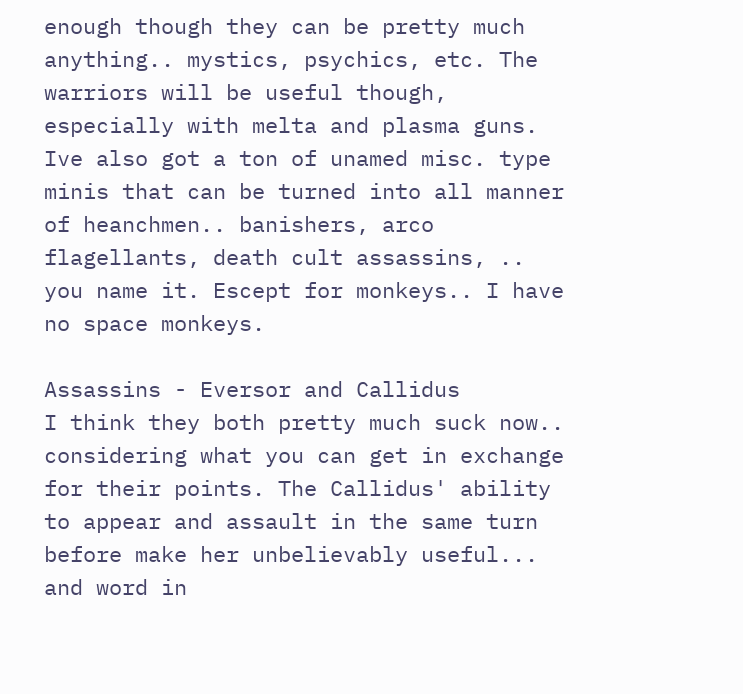enough though they can be pretty much anything.. mystics, psychics, etc. The warriors will be useful though, especially with melta and plasma guns. Ive also got a ton of unamed misc. type minis that can be turned into all manner of heanchmen.. banishers, arco flagellants, death cult assassins, .. you name it. Escept for monkeys.. I have no space monkeys.

Assassins - Eversor and Callidus
I think they both pretty much suck now.. considering what you can get in exchange for their points. The Callidus' ability to appear and assault in the same turn before make her unbelievably useful... and word in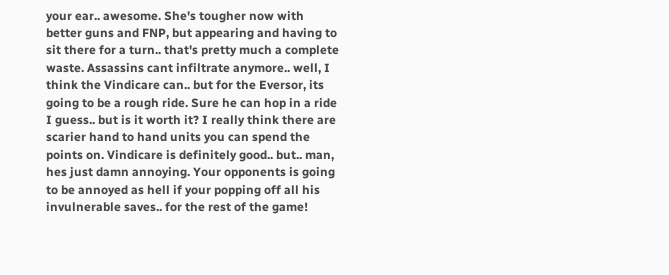your ear.. awesome. She's tougher now with better guns and FNP, but appearing and having to sit there for a turn.. that's pretty much a complete waste. Assassins cant infiltrate anymore.. well, I think the Vindicare can.. but for the Eversor, its going to be a rough ride. Sure he can hop in a ride I guess.. but is it worth it? I really think there are scarier hand to hand units you can spend the points on. Vindicare is definitely good.. but.. man, hes just damn annoying. Your opponents is going to be annoyed as hell if your popping off all his invulnerable saves.. for the rest of the game!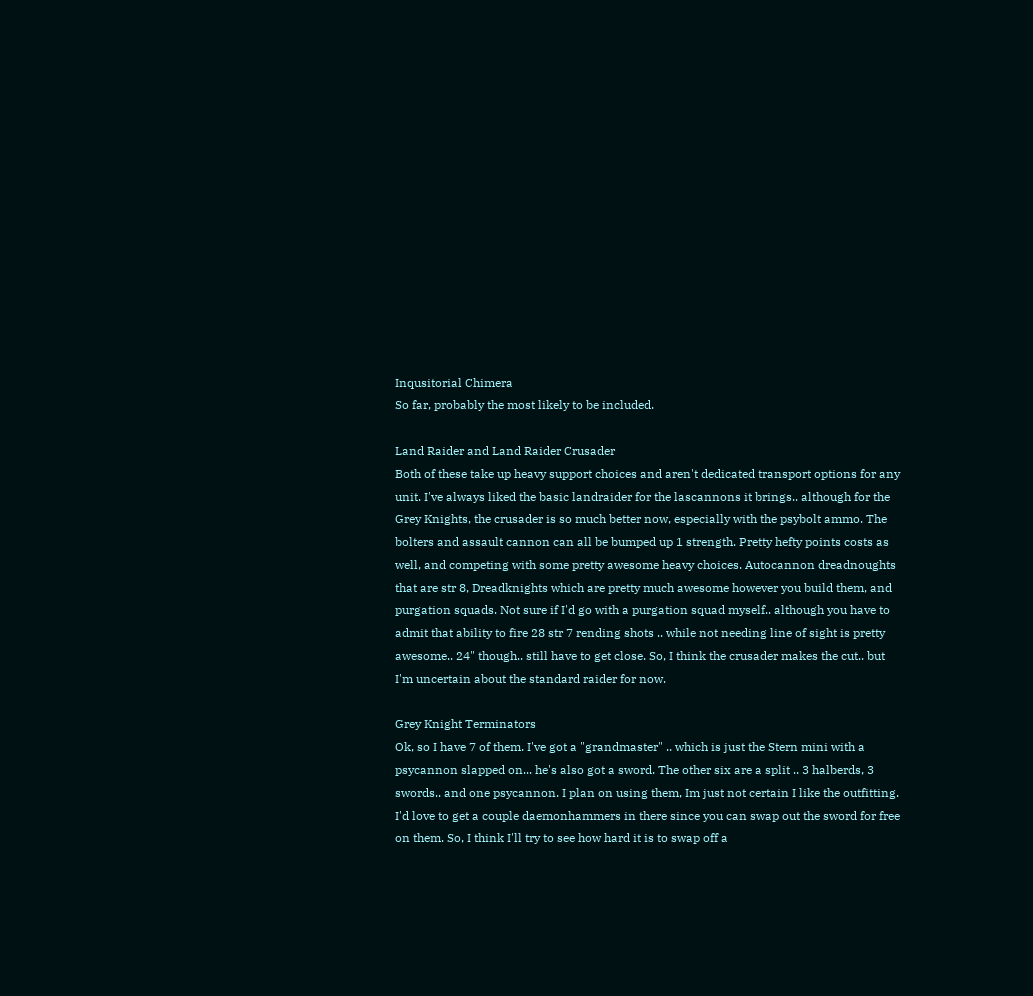Inqusitorial Chimera
So far, probably the most likely to be included.

Land Raider and Land Raider Crusader
Both of these take up heavy support choices and aren't dedicated transport options for any unit. I've always liked the basic landraider for the lascannons it brings.. although for the Grey Knights, the crusader is so much better now, especially with the psybolt ammo. The bolters and assault cannon can all be bumped up 1 strength. Pretty hefty points costs as well, and competing with some pretty awesome heavy choices. Autocannon dreadnoughts that are str 8, Dreadknights which are pretty much awesome however you build them, and purgation squads. Not sure if I'd go with a purgation squad myself.. although you have to admit that ability to fire 28 str 7 rending shots .. while not needing line of sight is pretty awesome.. 24" though.. still have to get close. So, I think the crusader makes the cut.. but I'm uncertain about the standard raider for now.

Grey Knight Terminators
Ok, so I have 7 of them. I've got a "grandmaster" .. which is just the Stern mini with a psycannon slapped on... he's also got a sword. The other six are a split .. 3 halberds, 3 swords.. and one psycannon. I plan on using them, Im just not certain I like the outfitting. I'd love to get a couple daemonhammers in there since you can swap out the sword for free on them. So, I think I'll try to see how hard it is to swap off a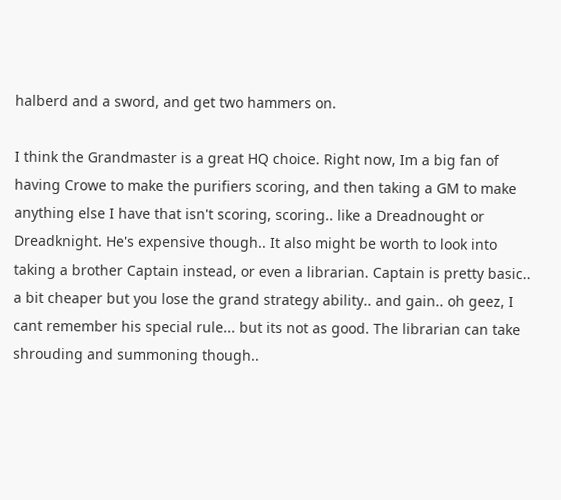halberd and a sword, and get two hammers on.

I think the Grandmaster is a great HQ choice. Right now, Im a big fan of having Crowe to make the purifiers scoring, and then taking a GM to make anything else I have that isn't scoring, scoring.. like a Dreadnought or Dreadknight. He's expensive though.. It also might be worth to look into taking a brother Captain instead, or even a librarian. Captain is pretty basic.. a bit cheaper but you lose the grand strategy ability.. and gain.. oh geez, I cant remember his special rule... but its not as good. The librarian can take shrouding and summoning though..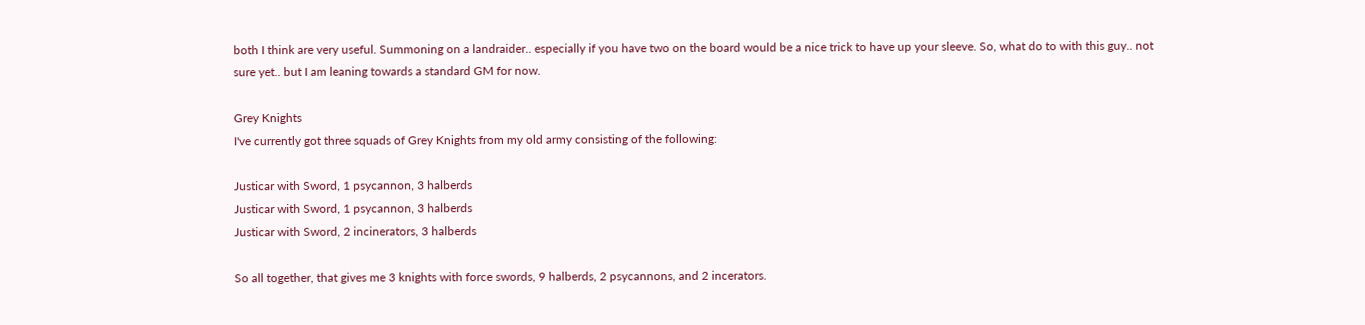both I think are very useful. Summoning on a landraider.. especially if you have two on the board would be a nice trick to have up your sleeve. So, what do to with this guy.. not sure yet.. but I am leaning towards a standard GM for now.

Grey Knights
I've currently got three squads of Grey Knights from my old army consisting of the following:

Justicar with Sword, 1 psycannon, 3 halberds
Justicar with Sword, 1 psycannon, 3 halberds
Justicar with Sword, 2 incinerators, 3 halberds

So all together, that gives me 3 knights with force swords, 9 halberds, 2 psycannons, and 2 incerators.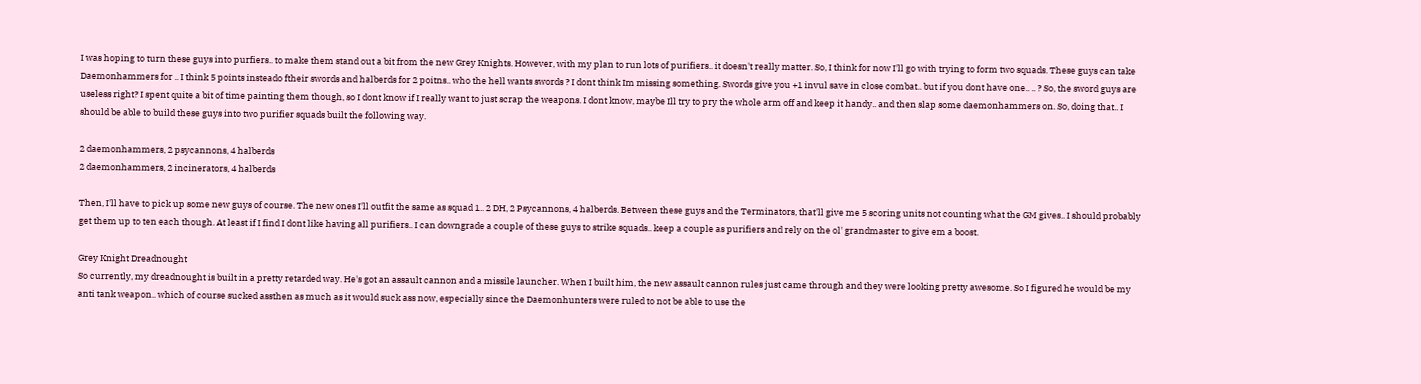I was hoping to turn these guys into purfiers.. to make them stand out a bit from the new Grey Knights. However, with my plan to run lots of purifiers.. it doesn't really matter. So, I think for now I'll go with trying to form two squads. These guys can take Daemonhammers for .. I think 5 points insteado ftheir swords and halberds for 2 poitns.. who the hell wants swords ? I dont think Im missing something. Swords give you +1 invul save in close combat.. but if you dont have one.. .. ? So, the sword guys are useless right? I spent quite a bit of time painting them though, so I dont know if I really want to just scrap the weapons. I dont know, maybe Ill try to pry the whole arm off and keep it handy.. and then slap some daemonhammers on. So, doing that.. I should be able to build these guys into two purifier squads built the following way.

2 daemonhammers, 2 psycannons, 4 halberds
2 daemonhammers, 2 incinerators, 4 halberds

Then, I'll have to pick up some new guys of course. The new ones I'll outfit the same as squad 1.. 2 DH, 2 Psycannons, 4 halberds. Between these guys and the Terminators, that'll give me 5 scoring units not counting what the GM gives.. I should probably get them up to ten each though. At least if I find I dont like having all purifiers.. I can downgrade a couple of these guys to strike squads.. keep a couple as purifiers and rely on the ol' grandmaster to give em a boost.

Grey Knight Dreadnought
So currently, my dreadnought is built in a pretty retarded way. He's got an assault cannon and a missile launcher. When I built him, the new assault cannon rules just came through and they were looking pretty awesome. So I figured he would be my anti tank weapon.. which of course sucked assthen as much as it would suck ass now, especially since the Daemonhunters were ruled to not be able to use the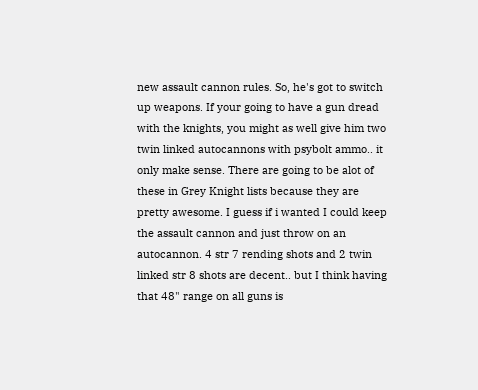new assault cannon rules. So, he's got to switch up weapons. If your going to have a gun dread with the knights, you might as well give him two twin linked autocannons with psybolt ammo.. it only make sense. There are going to be alot of these in Grey Knight lists because they are pretty awesome. I guess if i wanted I could keep the assault cannon and just throw on an autocannon. 4 str 7 rending shots and 2 twin linked str 8 shots are decent.. but I think having that 48" range on all guns is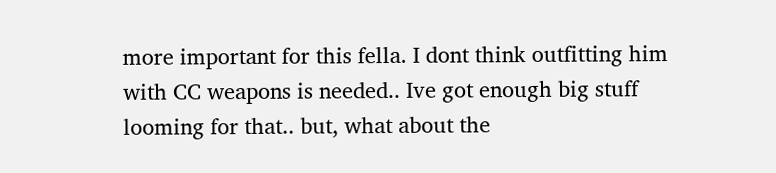more important for this fella. I dont think outfitting him with CC weapons is needed.. Ive got enough big stuff looming for that.. but, what about the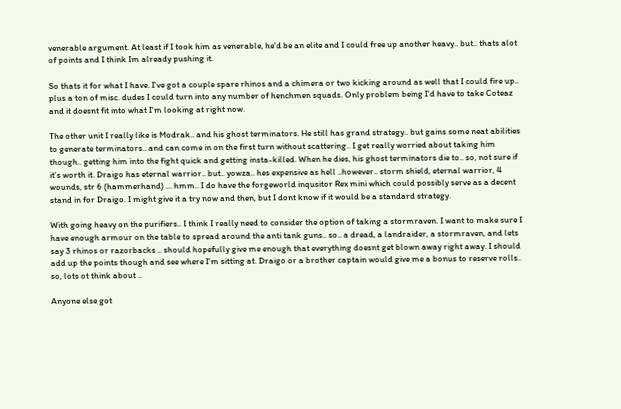venerable argument. At least if I took him as venerable, he'd be an elite and I could free up another heavy.. but.. thats alot of points and I think Im already pushing it.

So thats it for what I have. I've got a couple spare rhinos and a chimera or two kicking around as well that I could fire up.. plus a ton of misc. dudes I could turn into any number of henchmen squads. Only problem being I'd have to take Coteaz and it doesnt fit into what I'm looking at right now.

The other unit I really like is Modrak.. and his ghost terminators. He still has grand strategy.. but gains some neat abilities to generate terminators.. and can come in on the first turn without scattering.. I get really worried about taking him though.. getting him into the fight quick and getting insta-killed. When he dies, his ghost terminators die to.. so, not sure if it's worth it. Draigo has eternal warrior.. but.. yowza.. hes expensive as hell ..however.. storm shield, eternal warrior, 4 wounds, str 6 (hammerhand) ... hmm.. I do have the forgeworld inqusitor Rex mini which could possibly serve as a decent stand in for Draigo. I might give it a try now and then, but I dont know if it would be a standard strategy.

With going heavy on the purifiers.. I think I really need to consider the option of taking a stormraven. I want to make sure I have enough armour on the table to spread around the anti tank guns.. so.. a dread, a landraider, a stormraven, and lets say 3 rhinos or razorbacks .. should hopefully give me enough that everything doesnt get blown away right away. I should add up the points though and see where I'm sitting at. Draigo or a brother captain would give me a bonus to reserve rolls.. so, lots ot think about ..

Anyone else got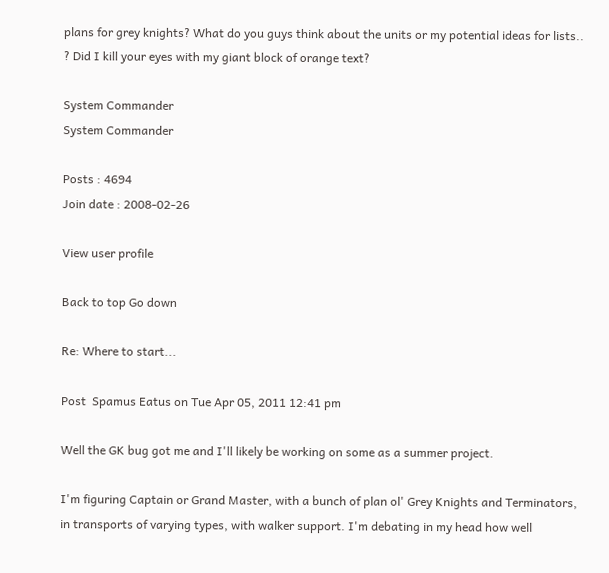plans for grey knights? What do you guys think about the units or my potential ideas for lists.. ? Did I kill your eyes with my giant block of orange text?

System Commander
System Commander

Posts : 4694
Join date : 2008-02-26

View user profile

Back to top Go down

Re: Where to start...

Post  Spamus Eatus on Tue Apr 05, 2011 12:41 pm

Well the GK bug got me and I'll likely be working on some as a summer project.

I'm figuring Captain or Grand Master, with a bunch of plan ol' Grey Knights and Terminators, in transports of varying types, with walker support. I'm debating in my head how well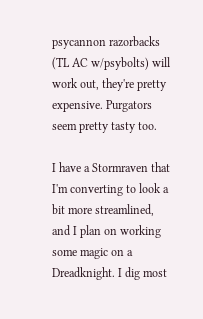psycannon razorbacks (TL AC w/psybolts) will work out, they're pretty expensive. Purgators seem pretty tasty too.

I have a Stormraven that I'm converting to look a bit more streamlined, and I plan on working some magic on a Dreadknight. I dig most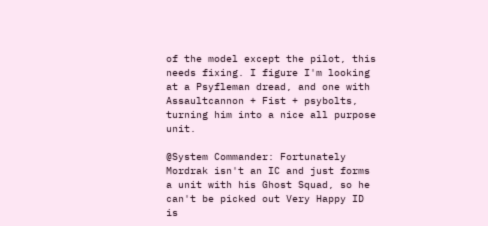of the model except the pilot, this needs fixing. I figure I'm looking at a Psyfleman dread, and one with Assaultcannon + Fist + psybolts, turning him into a nice all purpose unit.

@System Commander: Fortunately Mordrak isn't an IC and just forms a unit with his Ghost Squad, so he can't be picked out Very Happy ID is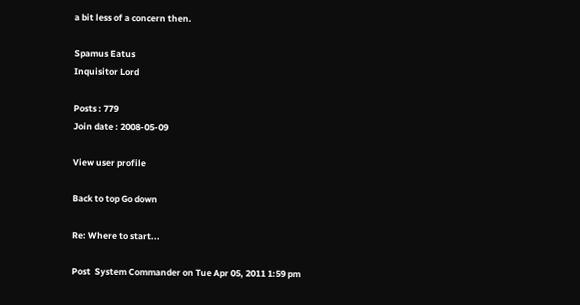a bit less of a concern then.

Spamus Eatus
Inquisitor Lord

Posts : 779
Join date : 2008-05-09

View user profile

Back to top Go down

Re: Where to start...

Post  System Commander on Tue Apr 05, 2011 1:59 pm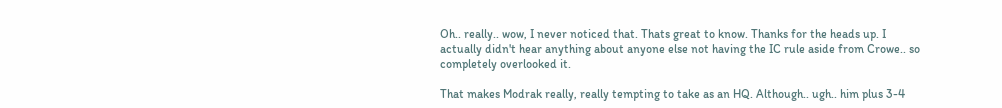Oh.. really.. wow, I never noticed that. Thats great to know. Thanks for the heads up. I actually didn't hear anything about anyone else not having the IC rule aside from Crowe.. so completely overlooked it.

That makes Modrak really, really tempting to take as an HQ. Although.. ugh.. him plus 3-4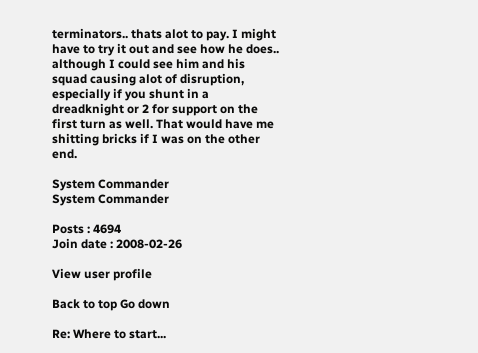terminators.. thats alot to pay. I might have to try it out and see how he does.. although I could see him and his squad causing alot of disruption, especially if you shunt in a dreadknight or 2 for support on the first turn as well. That would have me shitting bricks if I was on the other end.

System Commander
System Commander

Posts : 4694
Join date : 2008-02-26

View user profile

Back to top Go down

Re: Where to start...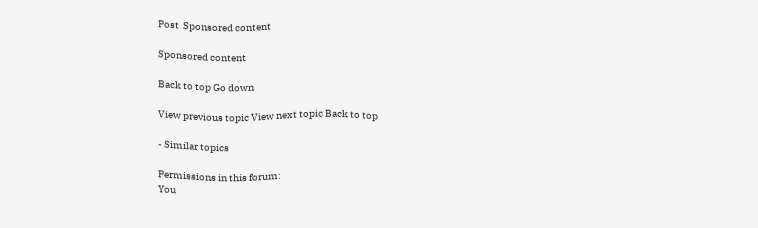Post  Sponsored content

Sponsored content

Back to top Go down

View previous topic View next topic Back to top

- Similar topics

Permissions in this forum:
You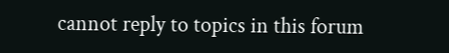cannot reply to topics in this forum